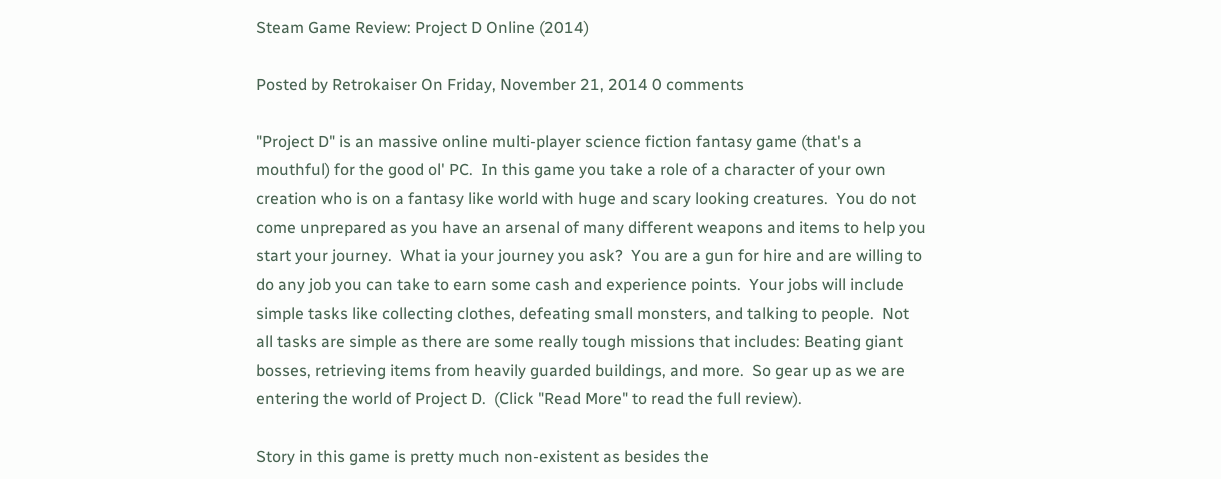Steam Game Review: Project D Online (2014)

Posted by Retrokaiser On Friday, November 21, 2014 0 comments

"Project D" is an massive online multi-player science fiction fantasy game (that's a mouthful) for the good ol' PC.  In this game you take a role of a character of your own creation who is on a fantasy like world with huge and scary looking creatures.  You do not come unprepared as you have an arsenal of many different weapons and items to help you start your journey.  What ia your journey you ask?  You are a gun for hire and are willing to do any job you can take to earn some cash and experience points.  Your jobs will include simple tasks like collecting clothes, defeating small monsters, and talking to people.  Not all tasks are simple as there are some really tough missions that includes: Beating giant bosses, retrieving items from heavily guarded buildings, and more.  So gear up as we are entering the world of Project D.  (Click "Read More" to read the full review).

Story in this game is pretty much non-existent as besides the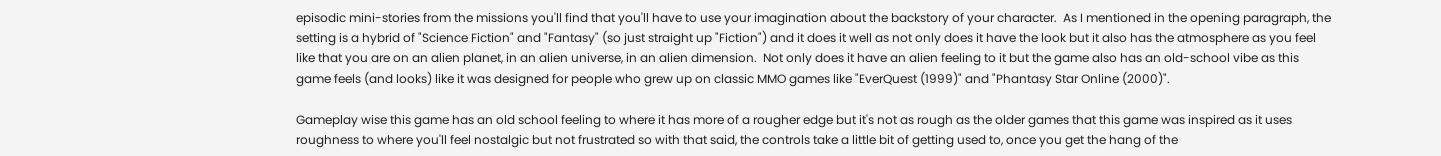episodic mini-stories from the missions you'll find that you'll have to use your imagination about the backstory of your character.  As I mentioned in the opening paragraph, the setting is a hybrid of "Science Fiction" and "Fantasy" (so just straight up "Fiction") and it does it well as not only does it have the look but it also has the atmosphere as you feel like that you are on an alien planet, in an alien universe, in an alien dimension.  Not only does it have an alien feeling to it but the game also has an old-school vibe as this game feels (and looks) like it was designed for people who grew up on classic MMO games like "EverQuest (1999)" and "Phantasy Star Online (2000)".

Gameplay wise this game has an old school feeling to where it has more of a rougher edge but it's not as rough as the older games that this game was inspired as it uses roughness to where you'll feel nostalgic but not frustrated so with that said, the controls take a little bit of getting used to, once you get the hang of the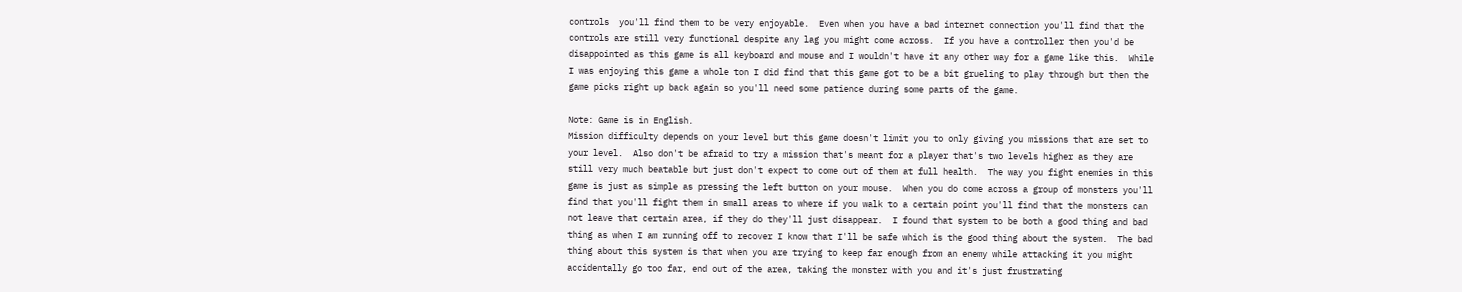controls  you'll find them to be very enjoyable.  Even when you have a bad internet connection you'll find that the controls are still very functional despite any lag you might come across.  If you have a controller then you'd be disappointed as this game is all keyboard and mouse and I wouldn't have it any other way for a game like this.  While I was enjoying this game a whole ton I did find that this game got to be a bit grueling to play through but then the game picks right up back again so you'll need some patience during some parts of the game.

Note: Game is in English.
Mission difficulty depends on your level but this game doesn't limit you to only giving you missions that are set to your level.  Also don't be afraid to try a mission that's meant for a player that's two levels higher as they are still very much beatable but just don't expect to come out of them at full health.  The way you fight enemies in this game is just as simple as pressing the left button on your mouse.  When you do come across a group of monsters you'll find that you'll fight them in small areas to where if you walk to a certain point you'll find that the monsters can not leave that certain area, if they do they'll just disappear.  I found that system to be both a good thing and bad thing as when I am running off to recover I know that I'll be safe which is the good thing about the system.  The bad thing about this system is that when you are trying to keep far enough from an enemy while attacking it you might accidentally go too far, end out of the area, taking the monster with you and it's just frustrating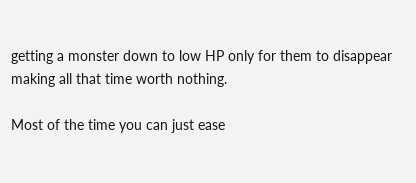getting a monster down to low HP only for them to disappear making all that time worth nothing.

Most of the time you can just ease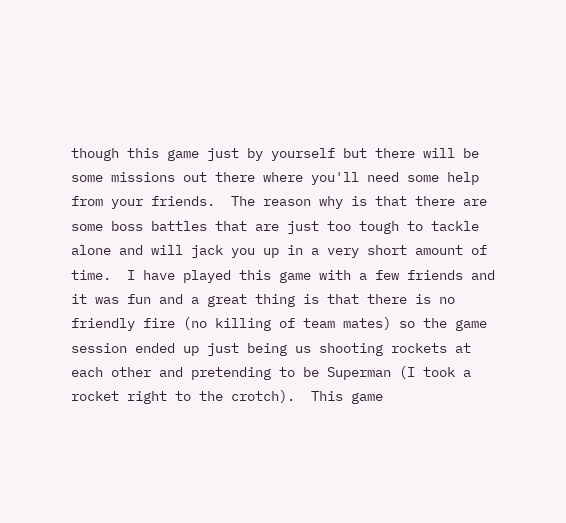though this game just by yourself but there will be some missions out there where you'll need some help from your friends.  The reason why is that there are some boss battles that are just too tough to tackle alone and will jack you up in a very short amount of time.  I have played this game with a few friends and it was fun and a great thing is that there is no friendly fire (no killing of team mates) so the game session ended up just being us shooting rockets at each other and pretending to be Superman (I took a rocket right to the crotch).  This game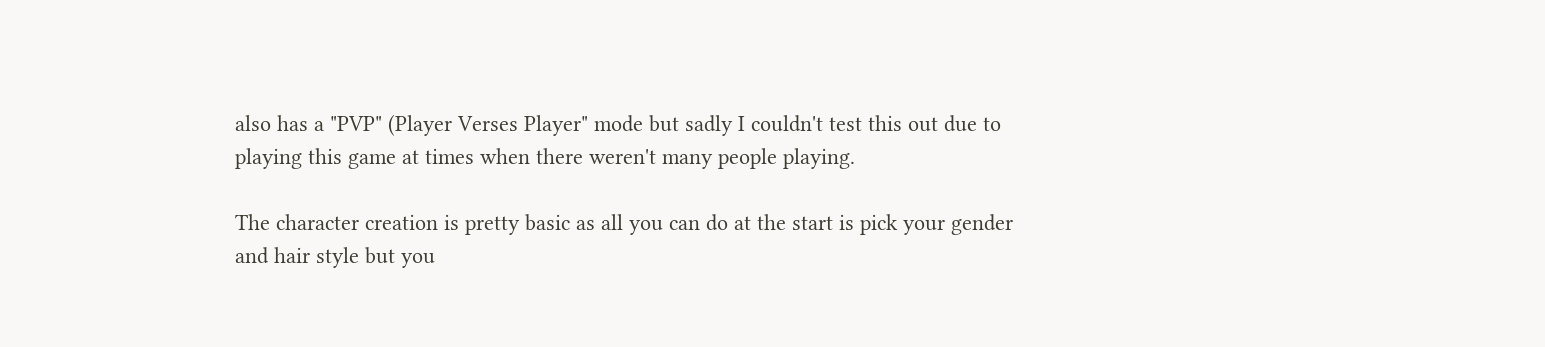also has a "PVP" (Player Verses Player" mode but sadly I couldn't test this out due to playing this game at times when there weren't many people playing.

The character creation is pretty basic as all you can do at the start is pick your gender and hair style but you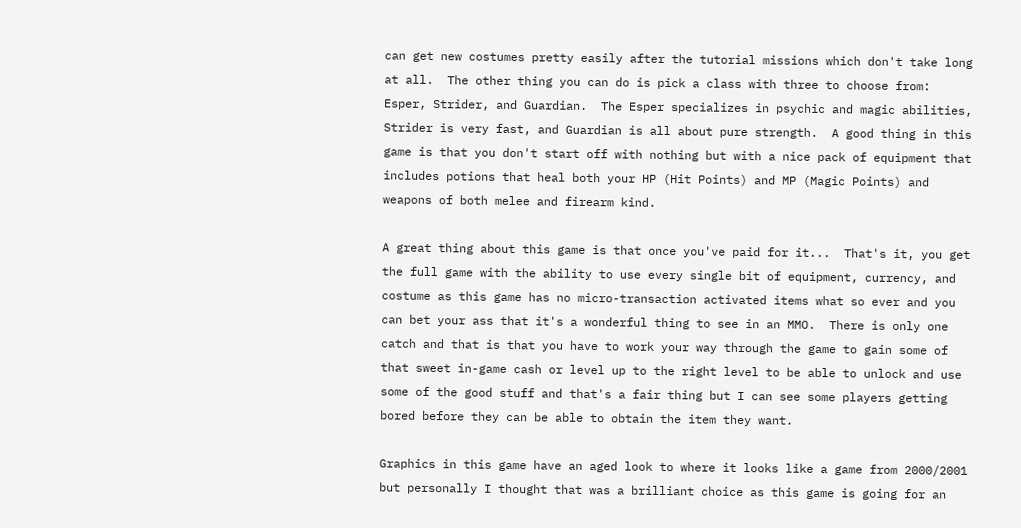can get new costumes pretty easily after the tutorial missions which don't take long at all.  The other thing you can do is pick a class with three to choose from: Esper, Strider, and Guardian.  The Esper specializes in psychic and magic abilities, Strider is very fast, and Guardian is all about pure strength.  A good thing in this game is that you don't start off with nothing but with a nice pack of equipment that includes potions that heal both your HP (Hit Points) and MP (Magic Points) and weapons of both melee and firearm kind.

A great thing about this game is that once you've paid for it...  That's it, you get the full game with the ability to use every single bit of equipment, currency, and costume as this game has no micro-transaction activated items what so ever and you can bet your ass that it's a wonderful thing to see in an MMO.  There is only one catch and that is that you have to work your way through the game to gain some of that sweet in-game cash or level up to the right level to be able to unlock and use some of the good stuff and that's a fair thing but I can see some players getting bored before they can be able to obtain the item they want.

Graphics in this game have an aged look to where it looks like a game from 2000/2001 but personally I thought that was a brilliant choice as this game is going for an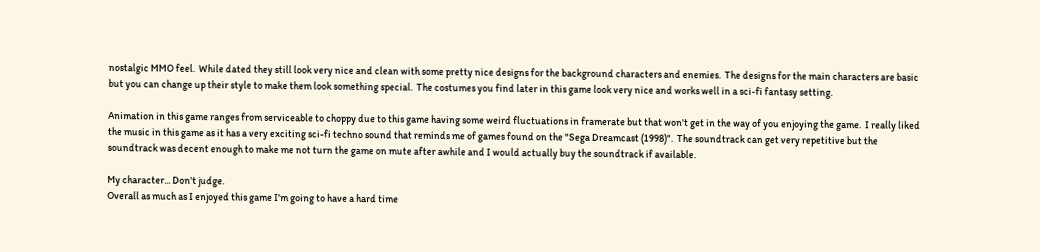nostalgic MMO feel.  While dated they still look very nice and clean with some pretty nice designs for the background characters and enemies.  The designs for the main characters are basic but you can change up their style to make them look something special.  The costumes you find later in this game look very nice and works well in a sci-fi fantasy setting.

Animation in this game ranges from serviceable to choppy due to this game having some weird fluctuations in framerate but that won't get in the way of you enjoying the game.  I really liked the music in this game as it has a very exciting sci-fi techno sound that reminds me of games found on the "Sega Dreamcast (1998)".  The soundtrack can get very repetitive but the soundtrack was decent enough to make me not turn the game on mute after awhile and I would actually buy the soundtrack if available.

My character... Don't judge.
Overall as much as I enjoyed this game I'm going to have a hard time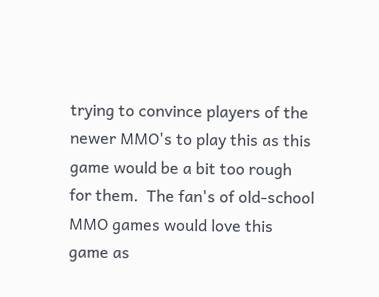trying to convince players of the newer MMO's to play this as this game would be a bit too rough for them.  The fan's of old-school MMO games would love this game as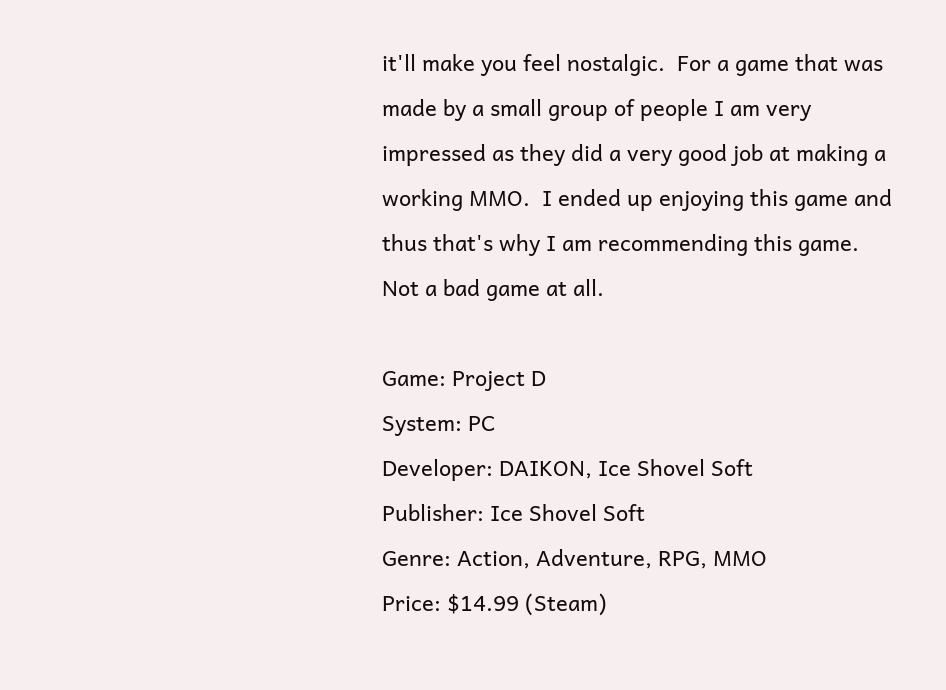it'll make you feel nostalgic.  For a game that was made by a small group of people I am very impressed as they did a very good job at making a working MMO.  I ended up enjoying this game and thus that's why I am recommending this game.  Not a bad game at all.

Game: Project D
System: PC
Developer: DAIKON, Ice Shovel Soft
Publisher: Ice Shovel Soft
Genre: Action, Adventure, RPG, MMO
Price: $14.99 (Steam)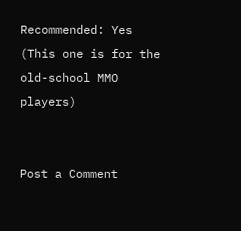Recommended: Yes (This one is for the old-school MMO players)


Post a Comment